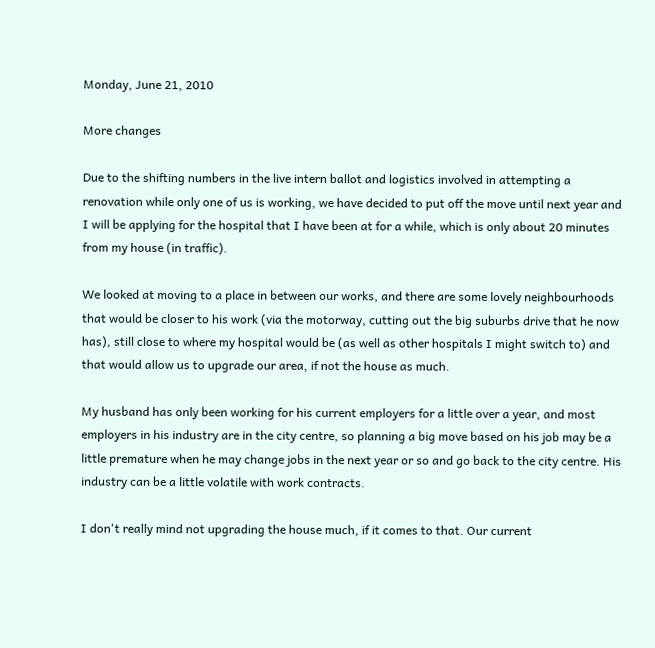Monday, June 21, 2010

More changes

Due to the shifting numbers in the live intern ballot and logistics involved in attempting a renovation while only one of us is working, we have decided to put off the move until next year and I will be applying for the hospital that I have been at for a while, which is only about 20 minutes from my house (in traffic).

We looked at moving to a place in between our works, and there are some lovely neighbourhoods that would be closer to his work (via the motorway, cutting out the big suburbs drive that he now has), still close to where my hospital would be (as well as other hospitals I might switch to) and that would allow us to upgrade our area, if not the house as much.

My husband has only been working for his current employers for a little over a year, and most employers in his industry are in the city centre, so planning a big move based on his job may be a little premature when he may change jobs in the next year or so and go back to the city centre. His industry can be a little volatile with work contracts.

I don't really mind not upgrading the house much, if it comes to that. Our current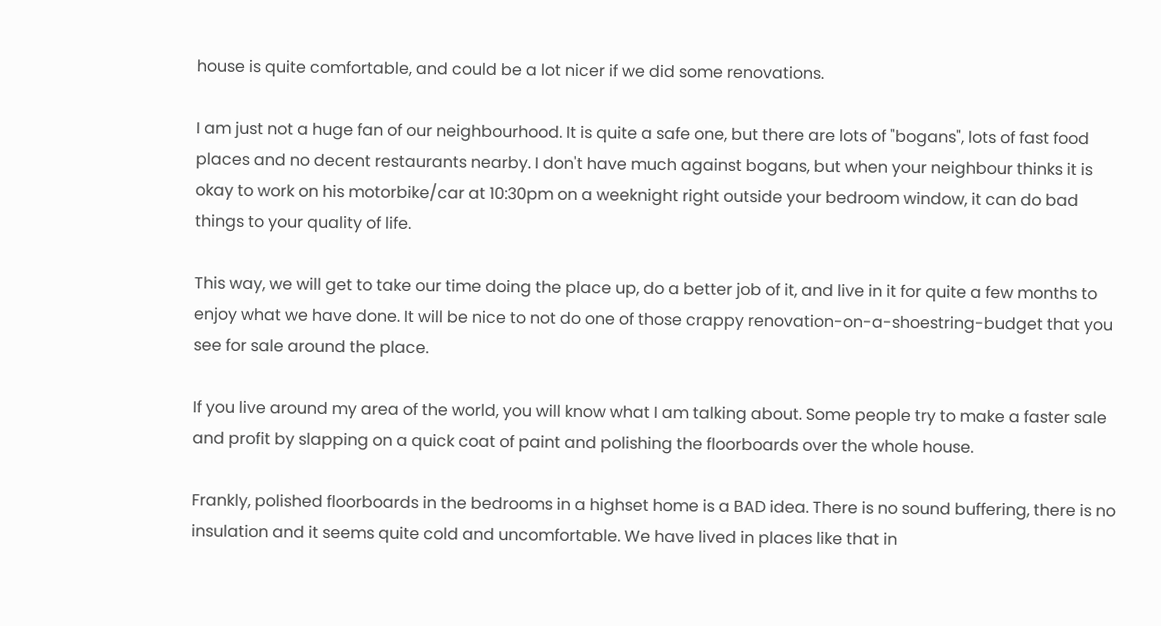house is quite comfortable, and could be a lot nicer if we did some renovations.

I am just not a huge fan of our neighbourhood. It is quite a safe one, but there are lots of "bogans", lots of fast food places and no decent restaurants nearby. I don't have much against bogans, but when your neighbour thinks it is okay to work on his motorbike/car at 10:30pm on a weeknight right outside your bedroom window, it can do bad things to your quality of life.

This way, we will get to take our time doing the place up, do a better job of it, and live in it for quite a few months to enjoy what we have done. It will be nice to not do one of those crappy renovation-on-a-shoestring-budget that you see for sale around the place.

If you live around my area of the world, you will know what I am talking about. Some people try to make a faster sale and profit by slapping on a quick coat of paint and polishing the floorboards over the whole house.

Frankly, polished floorboards in the bedrooms in a highset home is a BAD idea. There is no sound buffering, there is no insulation and it seems quite cold and uncomfortable. We have lived in places like that in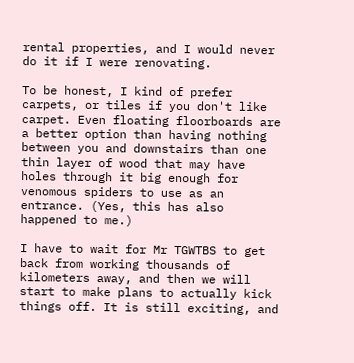rental properties, and I would never do it if I were renovating.

To be honest, I kind of prefer carpets, or tiles if you don't like carpet. Even floating floorboards are a better option than having nothing between you and downstairs than one thin layer of wood that may have holes through it big enough for venomous spiders to use as an entrance. (Yes, this has also happened to me.)

I have to wait for Mr TGWTBS to get back from working thousands of kilometers away, and then we will start to make plans to actually kick things off. It is still exciting, and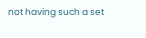not having such a set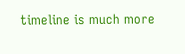timeline is much more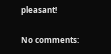pleasant!

No comments: